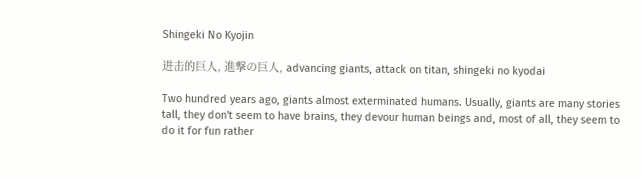Shingeki No Kyojin

进击的巨人, 進撃の巨人, advancing giants, attack on titan, shingeki no kyodai

Two hundred years ago, giants almost exterminated humans. Usually, giants are many stories tall, they don't seem to have brains, they devour human beings and, most of all, they seem to do it for fun rather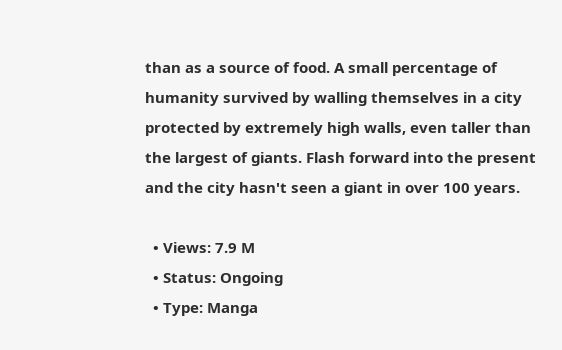than as a source of food. A small percentage of humanity survived by walling themselves in a city protected by extremely high walls, even taller than the largest of giants. Flash forward into the present and the city hasn't seen a giant in over 100 years.

  • Views: 7.9 M
  • Status: Ongoing
  • Type: Manga